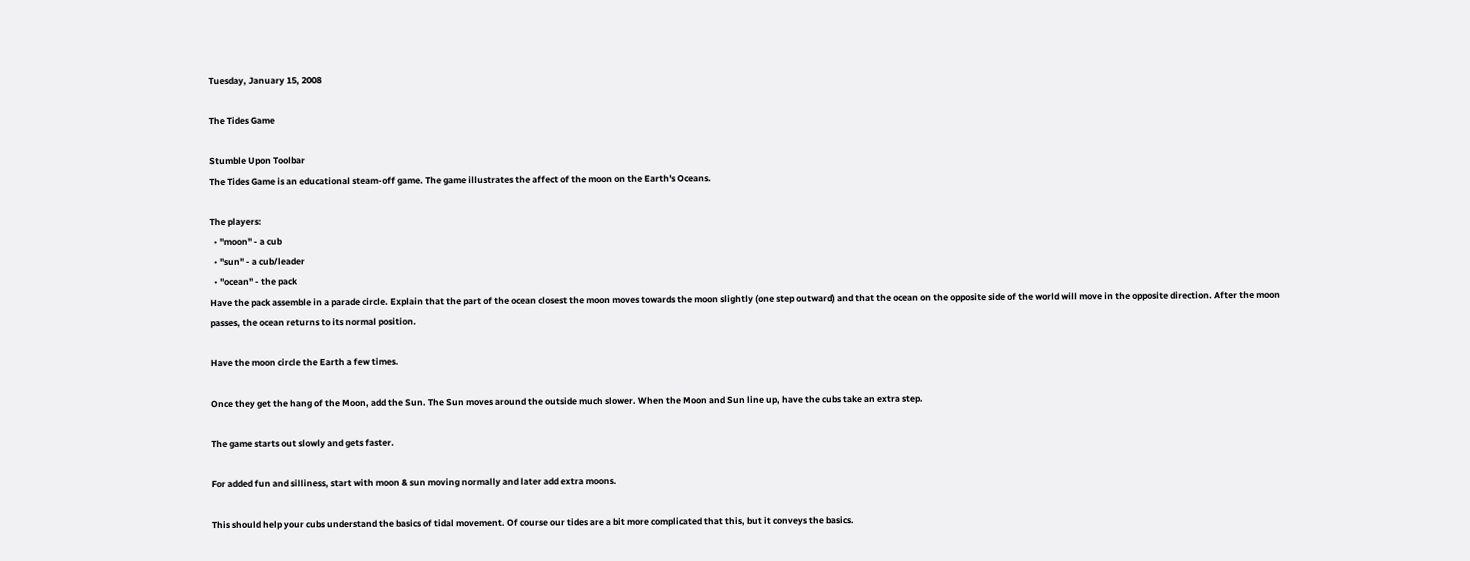Tuesday, January 15, 2008

The Tides Game

Stumble Upon Toolbar
The Tides Game is an educational steam-off game. The game illustrates the affect of the moon on the Earth's Oceans.

The players:
  • "moon" - a cub
  • "sun" - a cub/leader
  • "ocean" - the pack
Have the pack assemble in a parade circle. Explain that the part of the ocean closest the moon moves towards the moon slightly (one step outward) and that the ocean on the opposite side of the world will move in the opposite direction. After the moon passes, the ocean returns to its normal position.

Have the moon circle the Earth a few times.

Once they get the hang of the Moon, add the Sun. The Sun moves around the outside much slower. When the Moon and Sun line up, have the cubs take an extra step.

The game starts out slowly and gets faster.

For added fun and silliness, start with moon & sun moving normally and later add extra moons.

This should help your cubs understand the basics of tidal movement. Of course our tides are a bit more complicated that this, but it conveys the basics.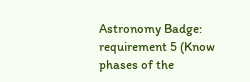Astronomy Badge: requirement 5 (Know phases of the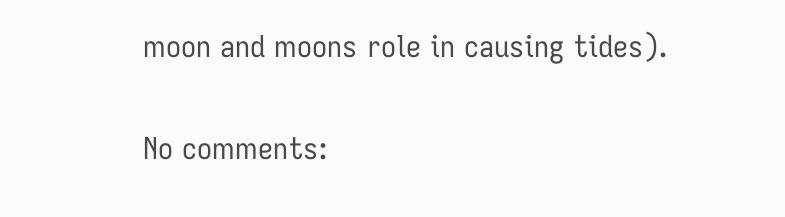moon and moons role in causing tides).

No comments: